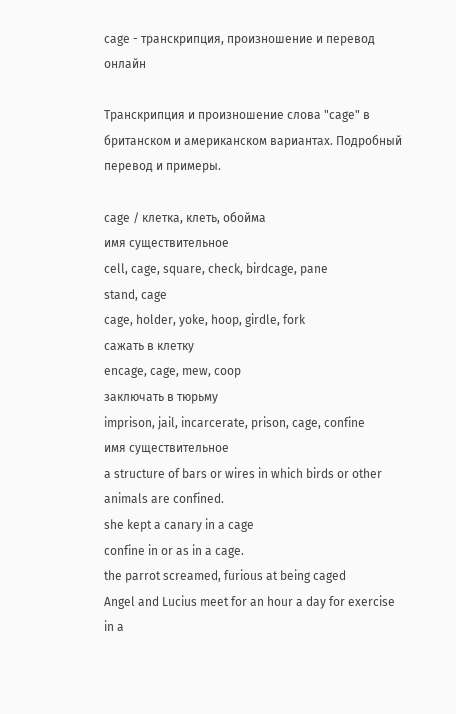cage - транскрипция, произношение и перевод онлайн

Транскрипция и произношение слова "cage" в британском и американском вариантах. Подробный перевод и примеры.

cage / клетка, клеть, обойма
имя существительное
cell, cage, square, check, birdcage, pane
stand, cage
cage, holder, yoke, hoop, girdle, fork
сажать в клетку
encage, cage, mew, coop
заключать в тюрьму
imprison, jail, incarcerate, prison, cage, confine
имя существительное
a structure of bars or wires in which birds or other animals are confined.
she kept a canary in a cage
confine in or as in a cage.
the parrot screamed, furious at being caged
Angel and Lucius meet for an hour a day for exercise in a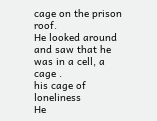cage on the prison roof.
He looked around and saw that he was in a cell, a cage .
his cage of loneliness
He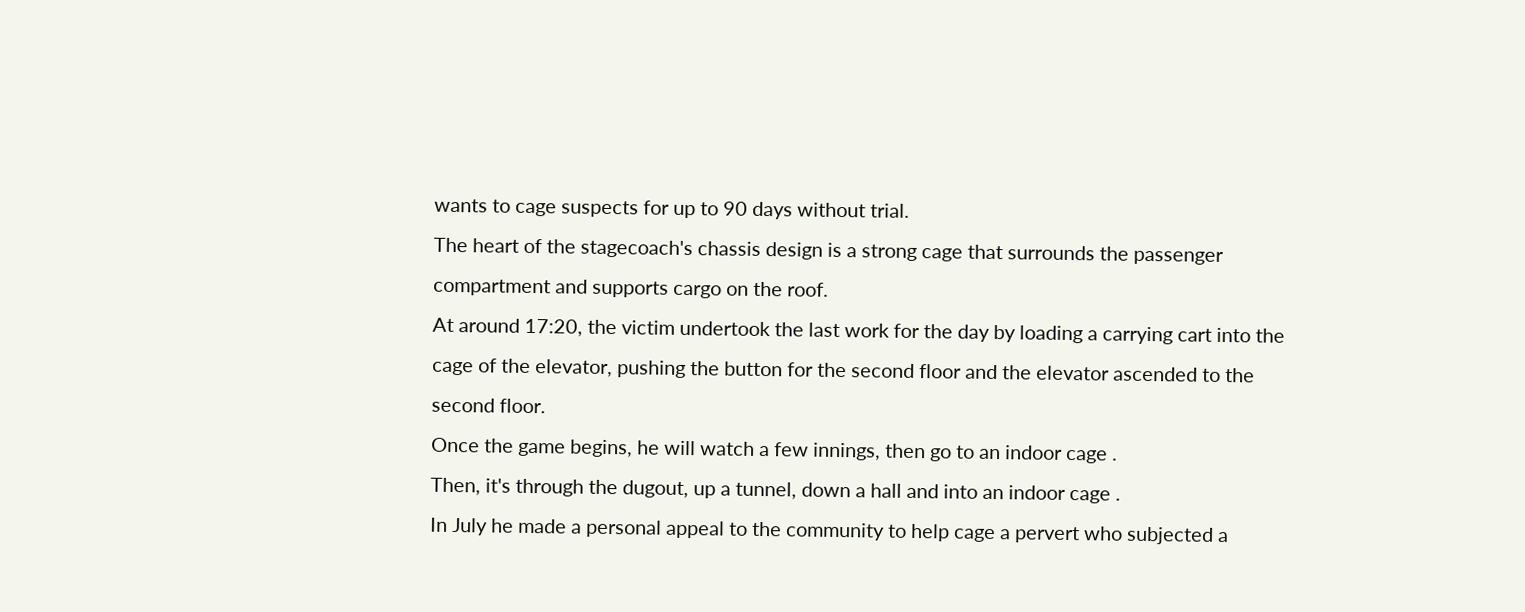wants to cage suspects for up to 90 days without trial.
The heart of the stagecoach's chassis design is a strong cage that surrounds the passenger compartment and supports cargo on the roof.
At around 17:20, the victim undertook the last work for the day by loading a carrying cart into the cage of the elevator, pushing the button for the second floor and the elevator ascended to the second floor.
Once the game begins, he will watch a few innings, then go to an indoor cage .
Then, it's through the dugout, up a tunnel, down a hall and into an indoor cage .
In July he made a personal appeal to the community to help cage a pervert who subjected a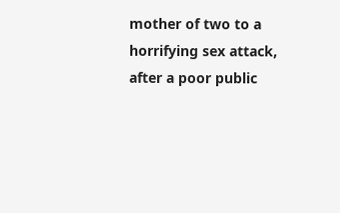mother of two to a horrifying sex attack, after a poor public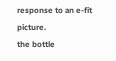response to an e-fit picture.
the bottle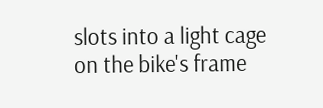slots into a light cage on the bike's frame